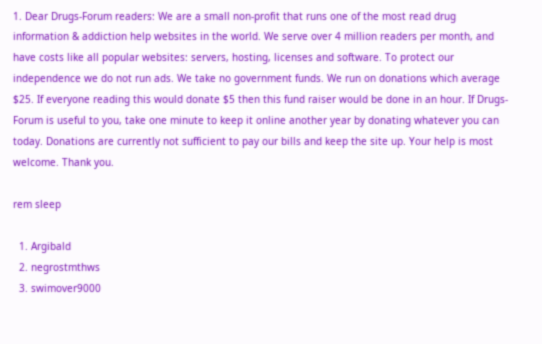1. Dear Drugs-Forum readers: We are a small non-profit that runs one of the most read drug information & addiction help websites in the world. We serve over 4 million readers per month, and have costs like all popular websites: servers, hosting, licenses and software. To protect our independence we do not run ads. We take no government funds. We run on donations which average $25. If everyone reading this would donate $5 then this fund raiser would be done in an hour. If Drugs-Forum is useful to you, take one minute to keep it online another year by donating whatever you can today. Donations are currently not sufficient to pay our bills and keep the site up. Your help is most welcome. Thank you.

rem sleep

  1. Argibald
  2. negrostmthws
  3. swimover9000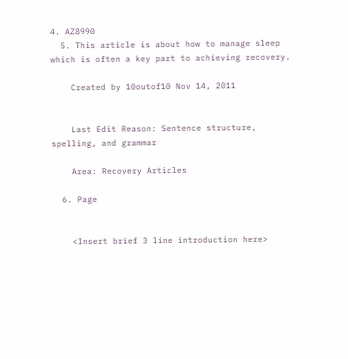4. AZ8990
  5. This article is about how to manage sleep which is often a key part to achieving recovery.

    Created by 10outof10 Nov 14, 2011


    Last Edit Reason: Sentence structure, spelling, and grammar

    Area: Recovery Articles

  6. Page


    <Insert brief 3 line introduction here>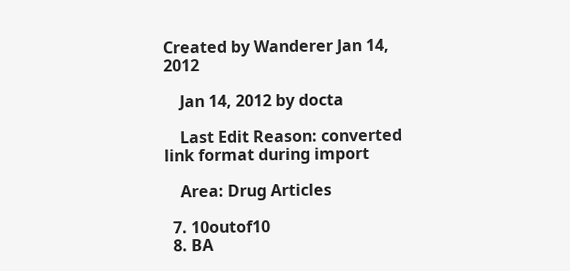Created by Wanderer Jan 14, 2012

    Jan 14, 2012 by docta

    Last Edit Reason: converted link format during import

    Area: Drug Articles

  7. 10outof10
  8. BA